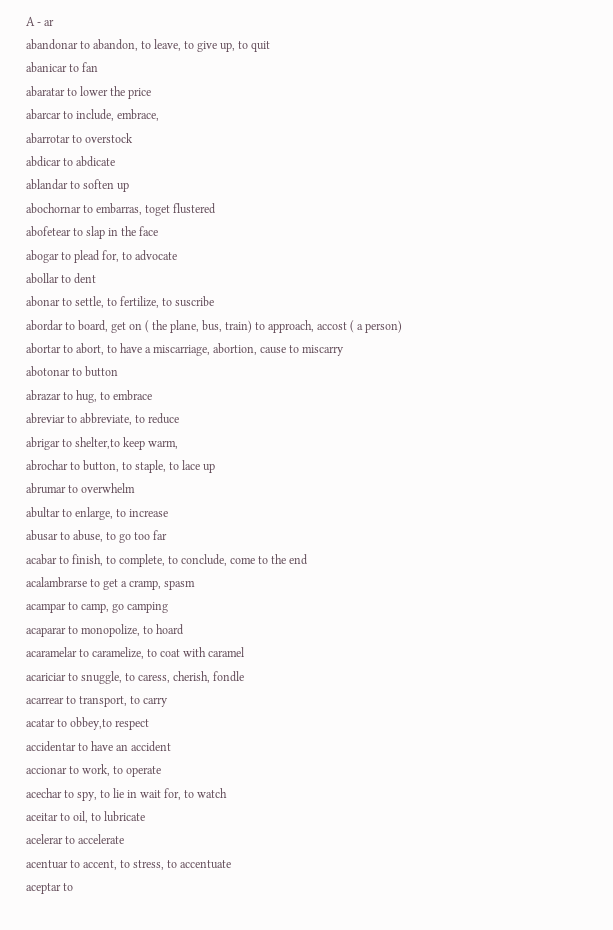A - ar
abandonar to abandon, to leave, to give up, to quit
abanicar to fan
abaratar to lower the price
abarcar to include, embrace,
abarrotar to overstock
abdicar to abdicate
ablandar to soften up
abochornar to embarras, toget flustered
abofetear to slap in the face
abogar to plead for, to advocate
abollar to dent
abonar to settle, to fertilize, to suscribe
abordar to board, get on ( the plane, bus, train) to approach, accost ( a person)
abortar to abort, to have a miscarriage, abortion, cause to miscarry
abotonar to button
abrazar to hug, to embrace
abreviar to abbreviate, to reduce
abrigar to shelter,to keep warm,
abrochar to button, to staple, to lace up
abrumar to overwhelm
abultar to enlarge, to increase
abusar to abuse, to go too far
acabar to finish, to complete, to conclude, come to the end
acalambrarse to get a cramp, spasm
acampar to camp, go camping
acaparar to monopolize, to hoard
acaramelar to caramelize, to coat with caramel
acariciar to snuggle, to caress, cherish, fondle
acarrear to transport, to carry
acatar to obbey,to respect
accidentar to have an accident
accionar to work, to operate
acechar to spy, to lie in wait for, to watch
aceitar to oil, to lubricate
acelerar to accelerate
acentuar to accent, to stress, to accentuate
aceptar to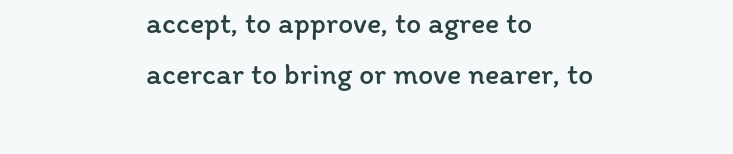accept, to approve, to agree to
acercar to bring or move nearer, to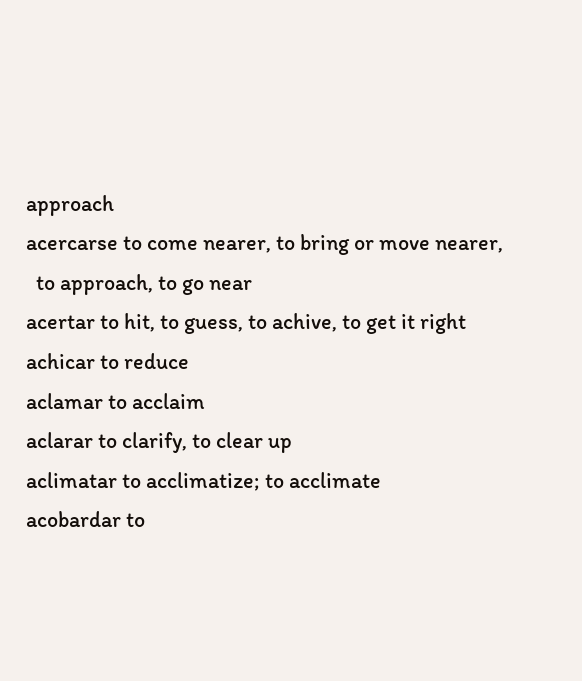approach
acercarse to come nearer, to bring or move nearer,
  to approach, to go near
acertar to hit, to guess, to achive, to get it right
achicar to reduce
aclamar to acclaim
aclarar to clarify, to clear up
aclimatar to acclimatize; to acclimate
acobardar to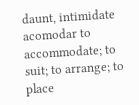daunt, intimidate
acomodar to accommodate; to suit; to arrange; to place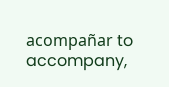acompañar to accompany,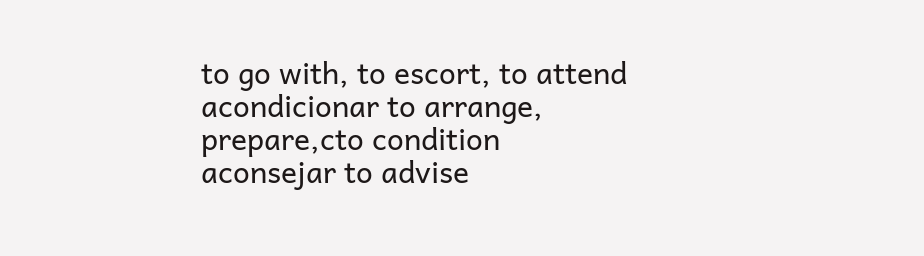to go with, to escort, to attend
acondicionar to arrange, prepare,cto condition
aconsejar to advise